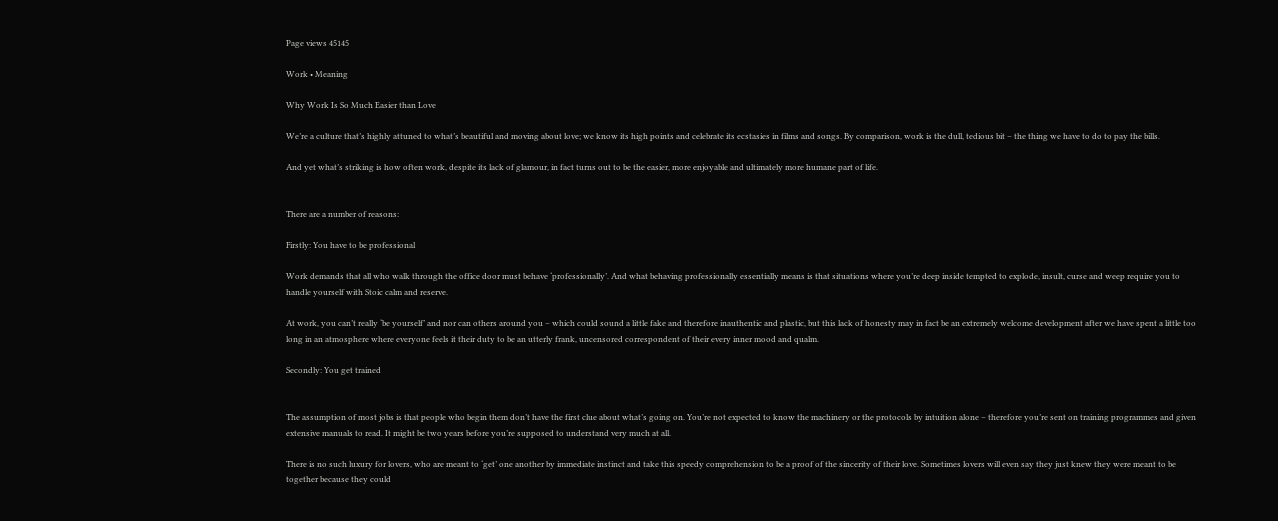Page views 45145

Work • Meaning

Why Work Is So Much Easier than Love

We’re a culture that’s highly attuned to what’s beautiful and moving about love; we know its high points and celebrate its ecstasies in films and songs. By comparison, work is the dull, tedious bit – the thing we have to do to pay the bills.

And yet what’s striking is how often work, despite its lack of glamour, in fact turns out to be the easier, more enjoyable and ultimately more humane part of life.


There are a number of reasons:

Firstly: You have to be professional

Work demands that all who walk through the office door must behave ‘professionally’. And what behaving professionally essentially means is that situations where you’re deep inside tempted to explode, insult, curse and weep require you to handle yourself with Stoic calm and reserve.

At work, you can’t really ‘be yourself’ and nor can others around you – which could sound a little fake and therefore inauthentic and plastic, but this lack of honesty may in fact be an extremely welcome development after we have spent a little too long in an atmosphere where everyone feels it their duty to be an utterly frank, uncensored correspondent of their every inner mood and qualm.

Secondly: You get trained


The assumption of most jobs is that people who begin them don’t have the first clue about what’s going on. You’re not expected to know the machinery or the protocols by intuition alone – therefore you’re sent on training programmes and given extensive manuals to read. It might be two years before you’re supposed to understand very much at all.

There is no such luxury for lovers, who are meant to ‘get’ one another by immediate instinct and take this speedy comprehension to be a proof of the sincerity of their love. Sometimes lovers will even say they just knew they were meant to be together because they could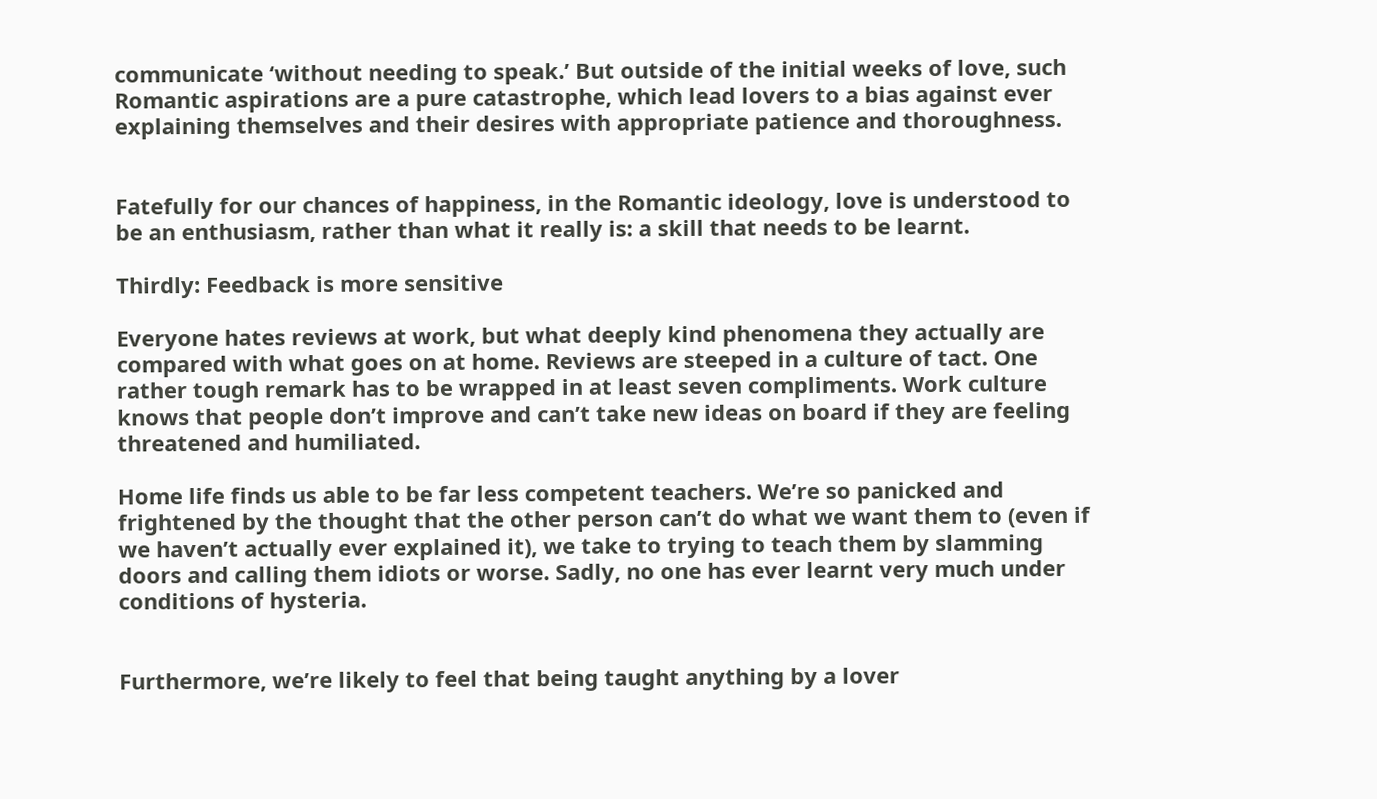communicate ‘without needing to speak.’ But outside of the initial weeks of love, such Romantic aspirations are a pure catastrophe, which lead lovers to a bias against ever explaining themselves and their desires with appropriate patience and thoroughness.


Fatefully for our chances of happiness, in the Romantic ideology, love is understood to be an enthusiasm, rather than what it really is: a skill that needs to be learnt.

Thirdly: Feedback is more sensitive

Everyone hates reviews at work, but what deeply kind phenomena they actually are compared with what goes on at home. Reviews are steeped in a culture of tact. One rather tough remark has to be wrapped in at least seven compliments. Work culture knows that people don’t improve and can’t take new ideas on board if they are feeling threatened and humiliated.

Home life finds us able to be far less competent teachers. We’re so panicked and frightened by the thought that the other person can’t do what we want them to (even if we haven’t actually ever explained it), we take to trying to teach them by slamming doors and calling them idiots or worse. Sadly, no one has ever learnt very much under conditions of hysteria.


Furthermore, we’re likely to feel that being taught anything by a lover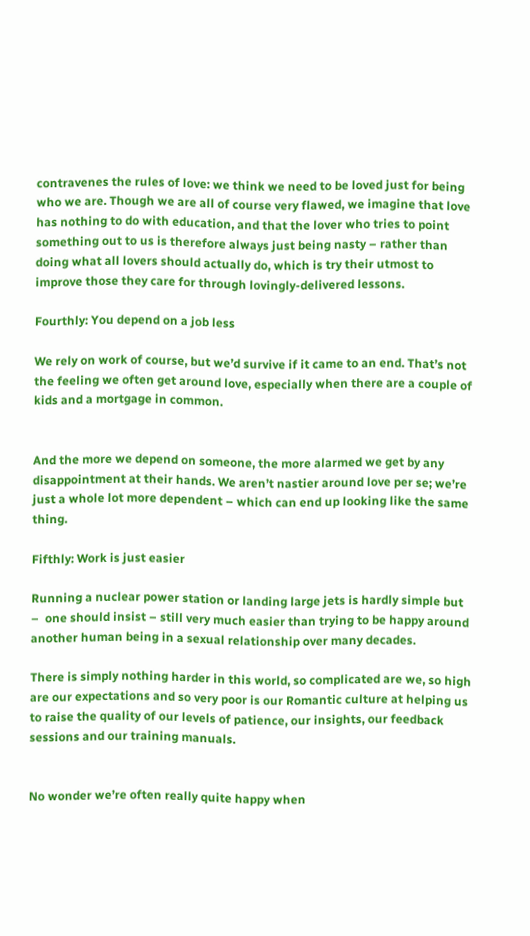contravenes the rules of love: we think we need to be loved just for being who we are. Though we are all of course very flawed, we imagine that love has nothing to do with education, and that the lover who tries to point something out to us is therefore always just being nasty – rather than doing what all lovers should actually do, which is try their utmost to improve those they care for through lovingly-delivered lessons.

Fourthly: You depend on a job less

We rely on work of course, but we’d survive if it came to an end. That’s not the feeling we often get around love, especially when there are a couple of kids and a mortgage in common.


And the more we depend on someone, the more alarmed we get by any disappointment at their hands. We aren’t nastier around love per se; we’re just a whole lot more dependent – which can end up looking like the same thing.

Fifthly: Work is just easier

Running a nuclear power station or landing large jets is hardly simple but –  one should insist – still very much easier than trying to be happy around another human being in a sexual relationship over many decades.

There is simply nothing harder in this world, so complicated are we, so high are our expectations and so very poor is our Romantic culture at helping us to raise the quality of our levels of patience, our insights, our feedback sessions and our training manuals.


No wonder we’re often really quite happy when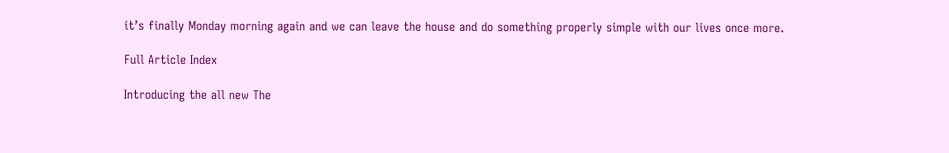it’s finally Monday morning again and we can leave the house and do something properly simple with our lives once more.

Full Article Index

Introducing the all new The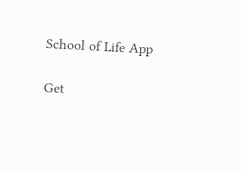School of Life App

Get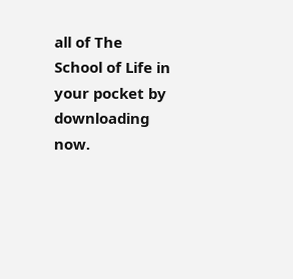all of The School of Life in your pocket by downloading now.